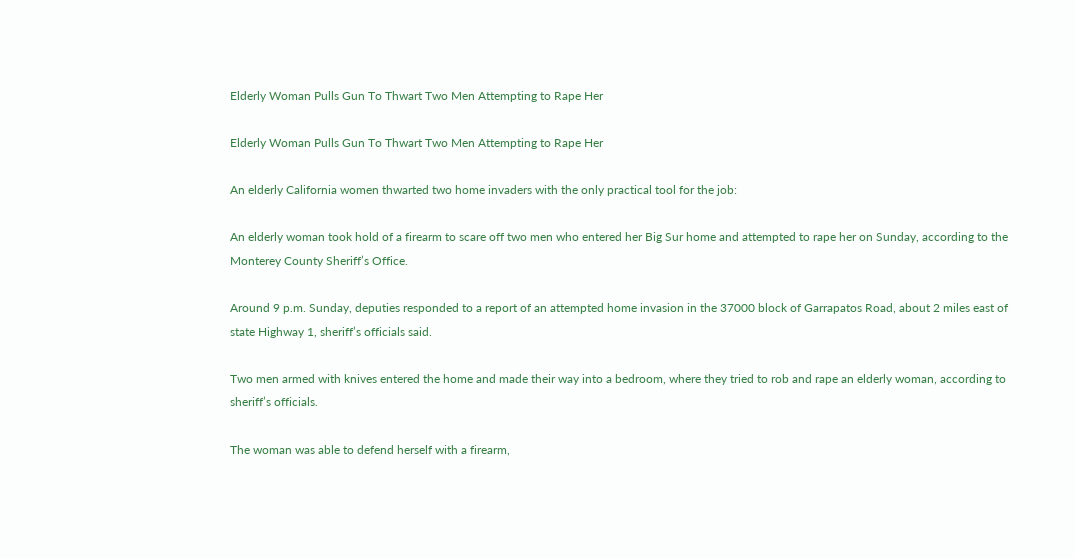Elderly Woman Pulls Gun To Thwart Two Men Attempting to Rape Her

Elderly Woman Pulls Gun To Thwart Two Men Attempting to Rape Her

An elderly California women thwarted two home invaders with the only practical tool for the job:

An elderly woman took hold of a firearm to scare off two men who entered her Big Sur home and attempted to rape her on Sunday, according to the Monterey County Sheriff’s Office.

Around 9 p.m. Sunday, deputies responded to a report of an attempted home invasion in the 37000 block of Garrapatos Road, about 2 miles east of state Highway 1, sheriff’s officials said.

Two men armed with knives entered the home and made their way into a bedroom, where they tried to rob and rape an elderly woman, according to sheriff’s officials.

The woman was able to defend herself with a firearm,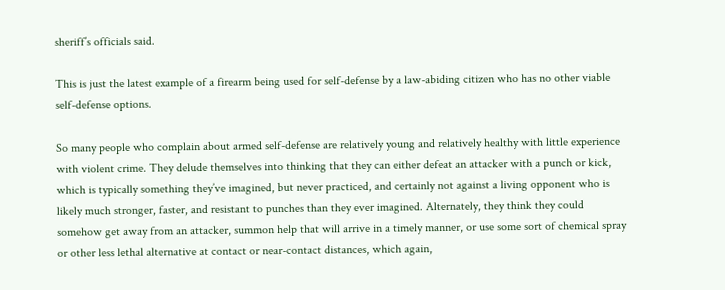sheriff’s officials said.

This is just the latest example of a firearm being used for self-defense by a law-abiding citizen who has no other viable self-defense options.

So many people who complain about armed self-defense are relatively young and relatively healthy with little experience with violent crime. They delude themselves into thinking that they can either defeat an attacker with a punch or kick, which is typically something they’ve imagined, but never practiced, and certainly not against a living opponent who is likely much stronger, faster, and resistant to punches than they ever imagined. Alternately, they think they could somehow get away from an attacker, summon help that will arrive in a timely manner, or use some sort of chemical spray or other less lethal alternative at contact or near-contact distances, which again,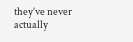they’ve never actually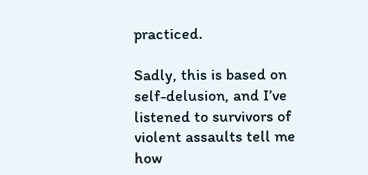practiced.

Sadly, this is based on self-delusion, and I’ve listened to survivors of violent assaults tell me how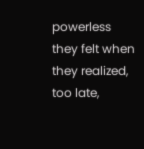powerless they felt when they realized, too late,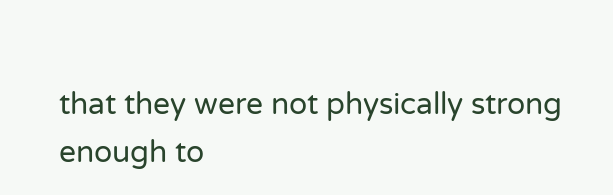that they were not physically strong enough to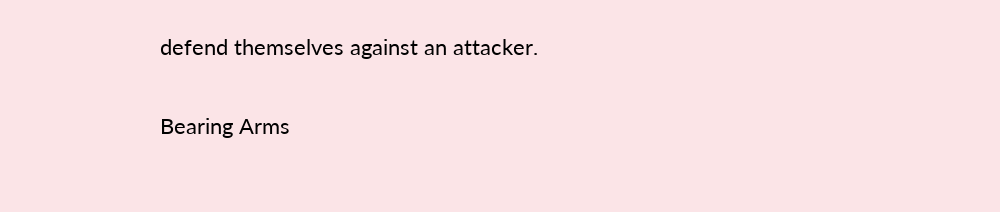defend themselves against an attacker.

Bearing Arms